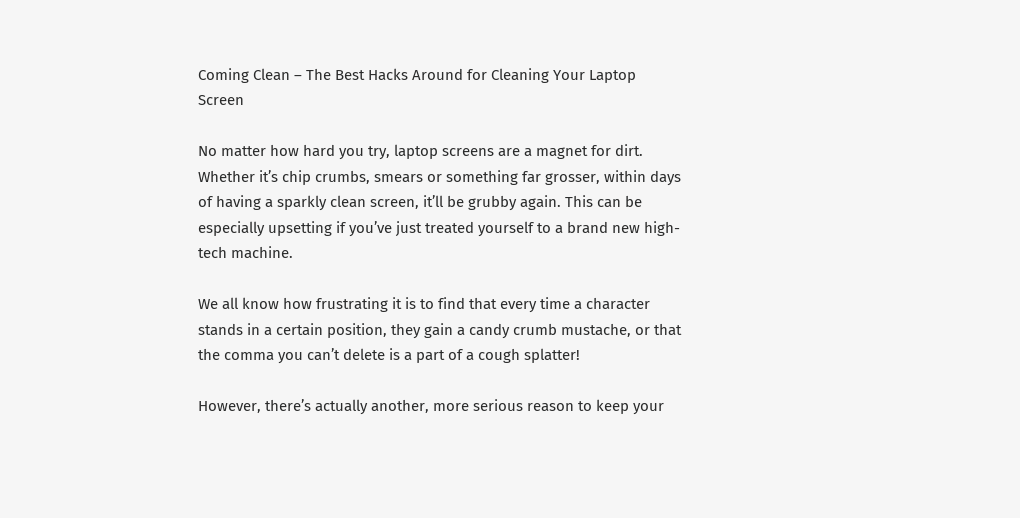Coming Clean – The Best Hacks Around for Cleaning Your Laptop Screen

No matter how hard you try, laptop screens are a magnet for dirt. Whether it’s chip crumbs, smears or something far grosser, within days of having a sparkly clean screen, it’ll be grubby again. This can be especially upsetting if you’ve just treated yourself to a brand new high-tech machine.

We all know how frustrating it is to find that every time a character stands in a certain position, they gain a candy crumb mustache, or that the comma you can’t delete is a part of a cough splatter!

However, there’s actually another, more serious reason to keep your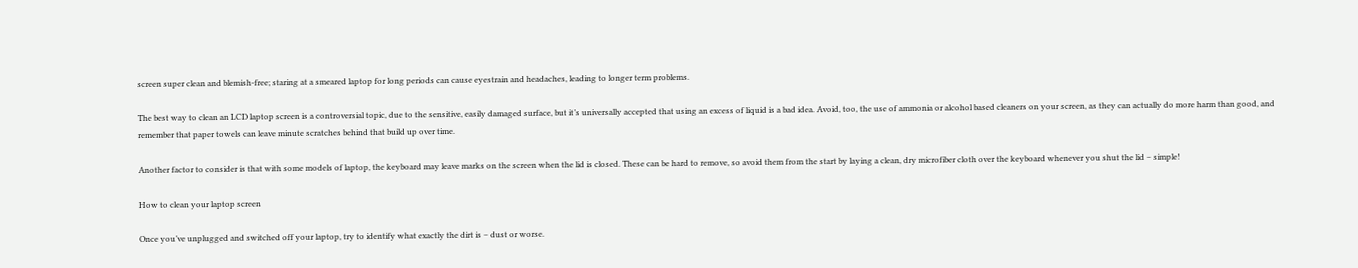screen super clean and blemish-free; staring at a smeared laptop for long periods can cause eyestrain and headaches, leading to longer term problems.

The best way to clean an LCD laptop screen is a controversial topic, due to the sensitive, easily damaged surface, but it’s universally accepted that using an excess of liquid is a bad idea. Avoid, too, the use of ammonia or alcohol based cleaners on your screen, as they can actually do more harm than good, and remember that paper towels can leave minute scratches behind that build up over time.

Another factor to consider is that with some models of laptop, the keyboard may leave marks on the screen when the lid is closed. These can be hard to remove, so avoid them from the start by laying a clean, dry microfiber cloth over the keyboard whenever you shut the lid – simple!

How to clean your laptop screen

Once you’ve unplugged and switched off your laptop, try to identify what exactly the dirt is – dust or worse.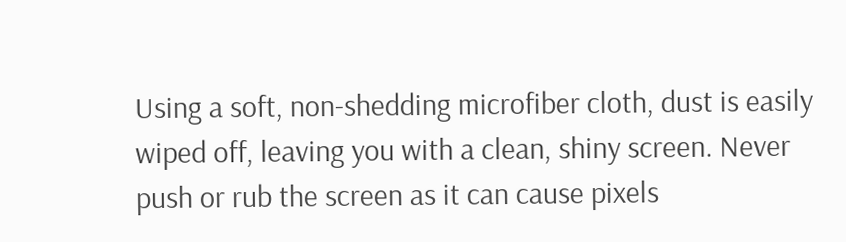Using a soft, non-shedding microfiber cloth, dust is easily wiped off, leaving you with a clean, shiny screen. Never push or rub the screen as it can cause pixels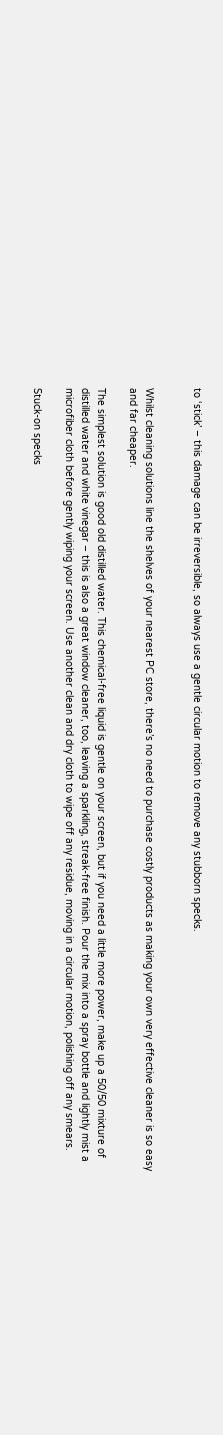to ‘stick’ – this damage can be irreversible, so always use a gentle circular motion to remove any stubborn specks.


Whilst cleaning solutions line the shelves of your nearest PC store, there’s no need to purchase costly products as making your own very effective cleaner is so easy and far cheaper.

The simplest solution is good old distilled water. This chemical-free liquid is gentle on your screen, but if you need a little more power, make up a 50/50 mixture of distilled water and white vinegar – this is also a great window cleaner, too, leaving a sparkling, streak-free finish. Pour the mix into a spray bottle and lightly mist a microfiber cloth before gently wiping your screen. Use another clean and dry cloth to wipe off any residue, moving in a circular motion, polishing off any smears.

Stuck-on specks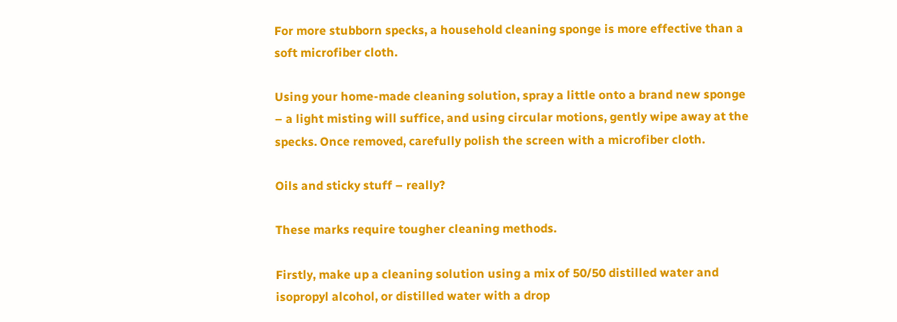For more stubborn specks, a household cleaning sponge is more effective than a soft microfiber cloth.

Using your home-made cleaning solution, spray a little onto a brand new sponge – a light misting will suffice, and using circular motions, gently wipe away at the specks. Once removed, carefully polish the screen with a microfiber cloth.

Oils and sticky stuff – really?

These marks require tougher cleaning methods.

Firstly, make up a cleaning solution using a mix of 50/50 distilled water and isopropyl alcohol, or distilled water with a drop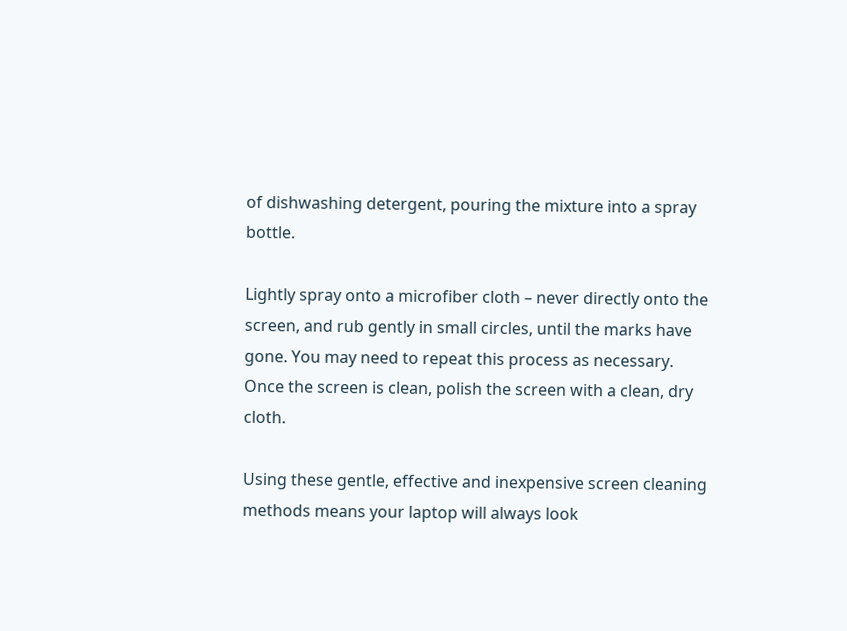of dishwashing detergent, pouring the mixture into a spray bottle.

Lightly spray onto a microfiber cloth – never directly onto the screen, and rub gently in small circles, until the marks have gone. You may need to repeat this process as necessary. Once the screen is clean, polish the screen with a clean, dry cloth.

Using these gentle, effective and inexpensive screen cleaning methods means your laptop will always look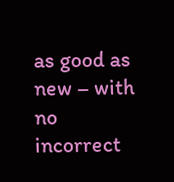as good as new – with no incorrect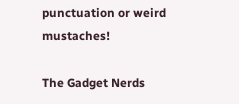punctuation or weird mustaches!

The Gadget Nerds